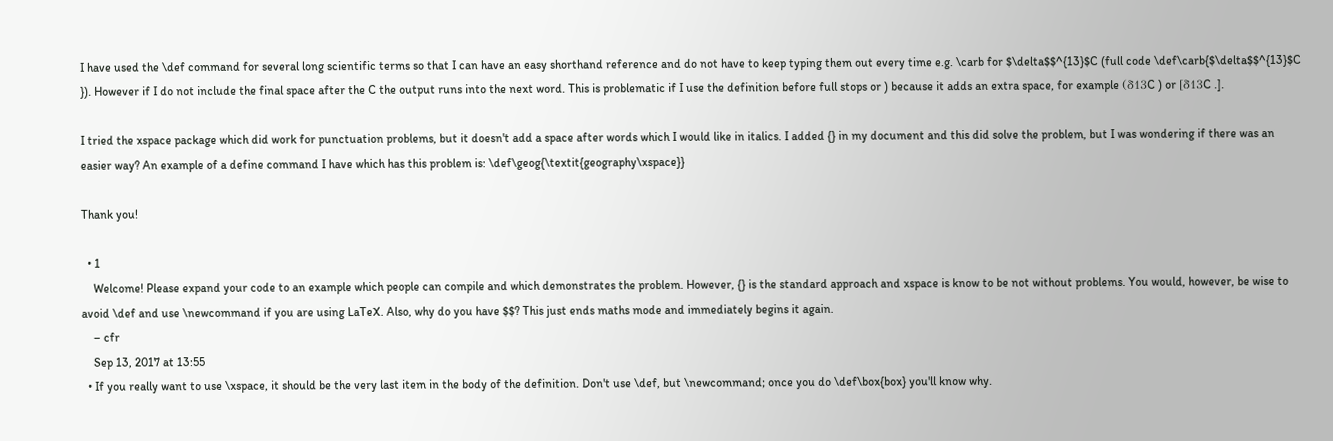I have used the \def command for several long scientific terms so that I can have an easy shorthand reference and do not have to keep typing them out every time e.g. \carb for $\delta$$^{13}$C (full code \def\carb{$\delta$$^{13}$C }). However if I do not include the final space after the C the output runs into the next word. This is problematic if I use the definition before full stops or ) because it adds an extra space, for example (δ13C ) or [δ13C .].

I tried the xspace package which did work for punctuation problems, but it doesn't add a space after words which I would like in italics. I added {} in my document and this did solve the problem, but I was wondering if there was an easier way? An example of a define command I have which has this problem is: \def\geog{\textit{geography\xspace}}

Thank you!

  • 1
    Welcome! Please expand your code to an example which people can compile and which demonstrates the problem. However, {} is the standard approach and xspace is know to be not without problems. You would, however, be wise to avoid \def and use \newcommand if you are using LaTeX. Also, why do you have $$? This just ends maths mode and immediately begins it again.
    – cfr
    Sep 13, 2017 at 13:55
  • If you really want to use \xspace, it should be the very last item in the body of the definition. Don't use \def, but \newcommand; once you do \def\box{box} you'll know why.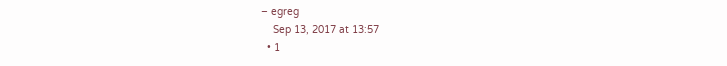– egreg
    Sep 13, 2017 at 13:57
  • 1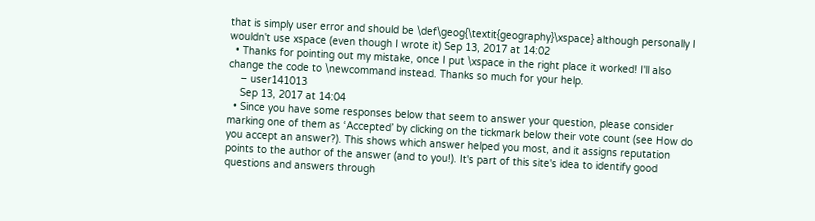that is simply user error and should be \def\geog{\textit{geography}\xspace} although personally I wouldn't use xspace (even though I wrote it) Sep 13, 2017 at 14:02
  • Thanks for pointing out my mistake, once I put \xspace in the right place it worked! I'll also change the code to \newcommand instead. Thanks so much for your help.
    – user141013
    Sep 13, 2017 at 14:04
  • Since you have some responses below that seem to answer your question, please consider marking one of them as ‘Accepted’ by clicking on the tickmark below their vote count (see How do you accept an answer?). This shows which answer helped you most, and it assigns reputation points to the author of the answer (and to you!). It's part of this site's idea to identify good questions and answers through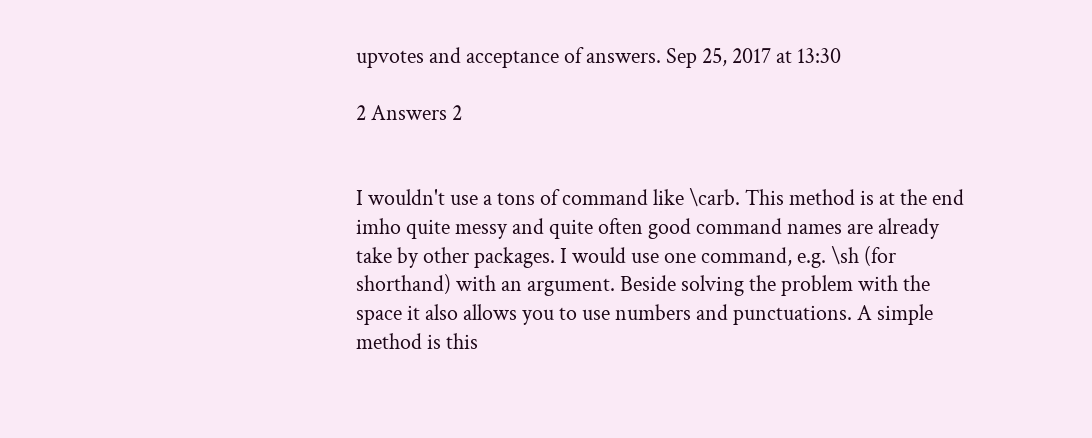upvotes and acceptance of answers. Sep 25, 2017 at 13:30

2 Answers 2


I wouldn't use a tons of command like \carb. This method is at the end imho quite messy and quite often good command names are already take by other packages. I would use one command, e.g. \sh (for shorthand) with an argument. Beside solving the problem with the space it also allows you to use numbers and punctuations. A simple method is this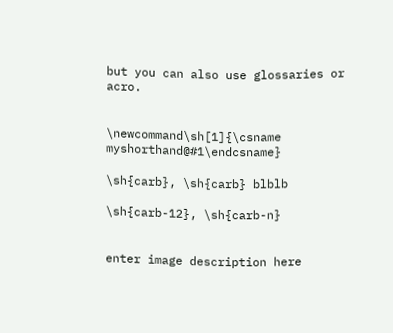but you can also use glossaries or acro.


\newcommand\sh[1]{\csname myshorthand@#1\endcsname}

\sh{carb}, \sh{carb} blblb

\sh{carb-12}, \sh{carb-n}


enter image description here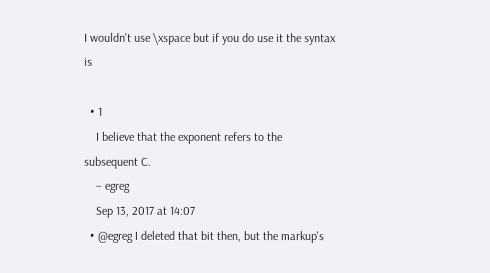I wouldn't use \xspace but if you do use it the syntax is

  • 1
    I believe that the exponent refers to the subsequent C.
    – egreg
    Sep 13, 2017 at 14:07
  • @egreg I deleted that bit then, but the markup's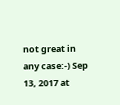not great in any case:-) Sep 13, 2017 at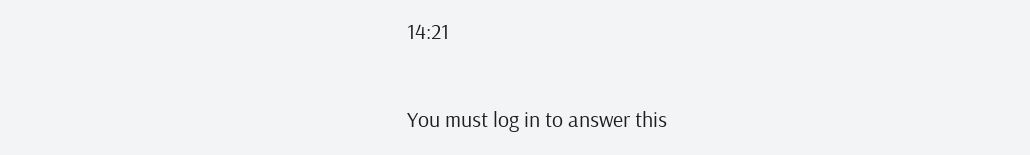14:21

You must log in to answer this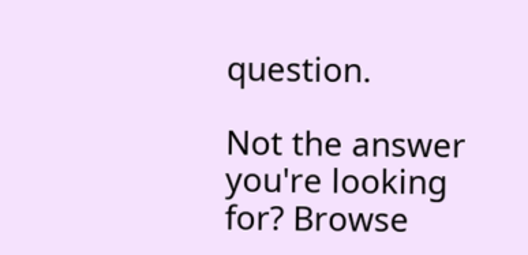question.

Not the answer you're looking for? Browse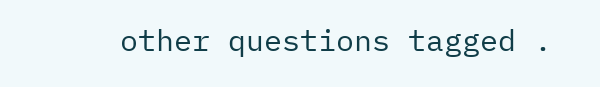other questions tagged .